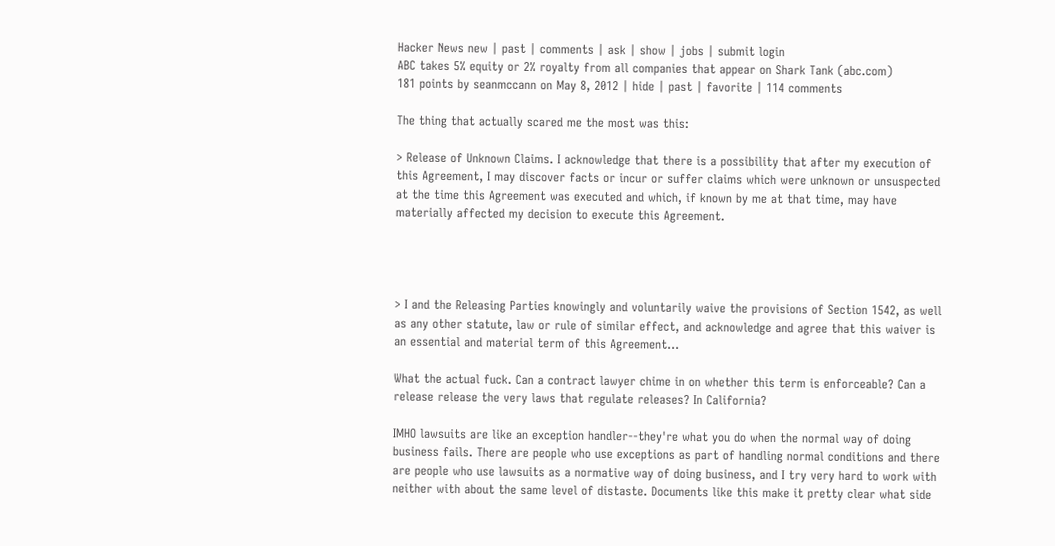Hacker News new | past | comments | ask | show | jobs | submit login
ABC takes 5% equity or 2% royalty from all companies that appear on Shark Tank (abc.com)
181 points by seanmccann on May 8, 2012 | hide | past | favorite | 114 comments

The thing that actually scared me the most was this:

> Release of Unknown Claims. I acknowledge that there is a possibility that after my execution of this Agreement, I may discover facts or incur or suffer claims which were unknown or unsuspected at the time this Agreement was executed and which, if known by me at that time, may have materially affected my decision to execute this Agreement.




> I and the Releasing Parties knowingly and voluntarily waive the provisions of Section 1542, as well as any other statute, law or rule of similar effect, and acknowledge and agree that this waiver is an essential and material term of this Agreement...

What the actual fuck. Can a contract lawyer chime in on whether this term is enforceable? Can a release release the very laws that regulate releases? In California?

IMHO lawsuits are like an exception handler--they're what you do when the normal way of doing business fails. There are people who use exceptions as part of handling normal conditions and there are people who use lawsuits as a normative way of doing business, and I try very hard to work with neither with about the same level of distaste. Documents like this make it pretty clear what side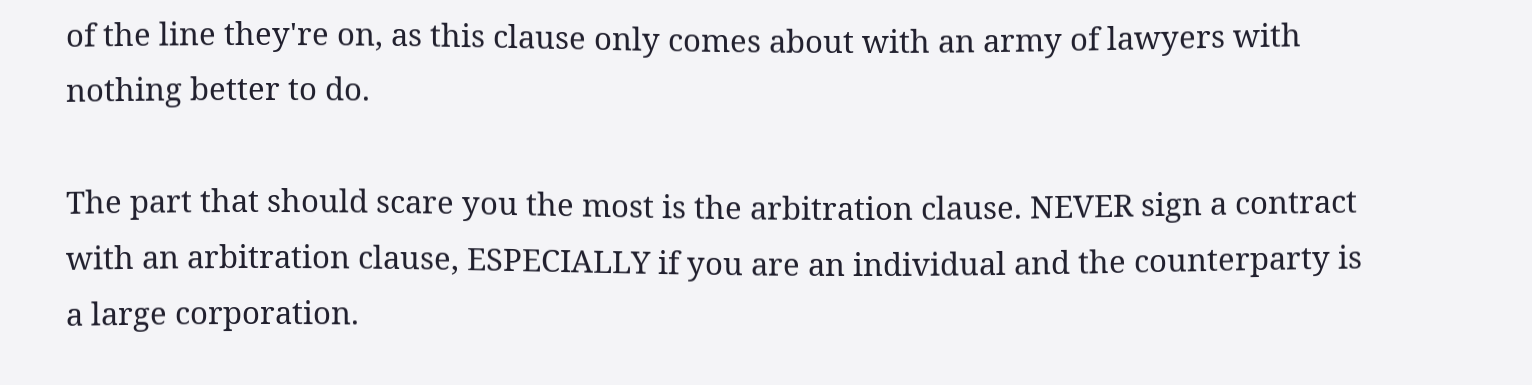of the line they're on, as this clause only comes about with an army of lawyers with nothing better to do.

The part that should scare you the most is the arbitration clause. NEVER sign a contract with an arbitration clause, ESPECIALLY if you are an individual and the counterparty is a large corporation.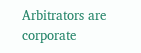Arbitrators are corporate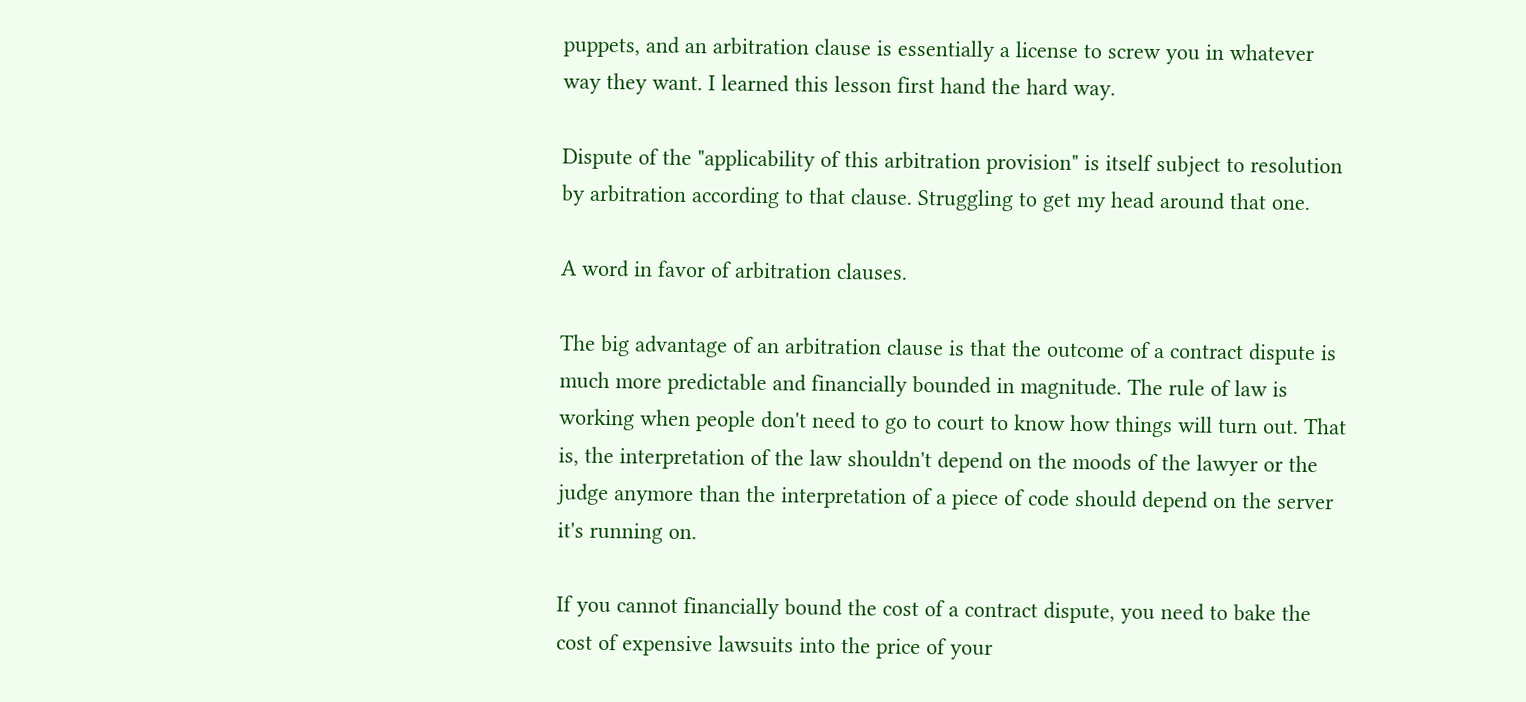puppets, and an arbitration clause is essentially a license to screw you in whatever way they want. I learned this lesson first hand the hard way.

Dispute of the "applicability of this arbitration provision" is itself subject to resolution by arbitration according to that clause. Struggling to get my head around that one.

A word in favor of arbitration clauses.

The big advantage of an arbitration clause is that the outcome of a contract dispute is much more predictable and financially bounded in magnitude. The rule of law is working when people don't need to go to court to know how things will turn out. That is, the interpretation of the law shouldn't depend on the moods of the lawyer or the judge anymore than the interpretation of a piece of code should depend on the server it's running on.

If you cannot financially bound the cost of a contract dispute, you need to bake the cost of expensive lawsuits into the price of your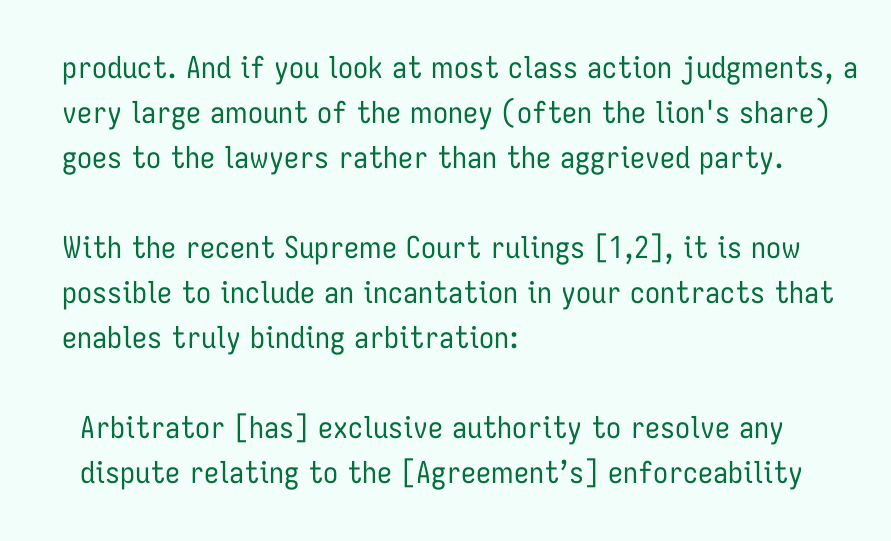product. And if you look at most class action judgments, a very large amount of the money (often the lion's share) goes to the lawyers rather than the aggrieved party.

With the recent Supreme Court rulings [1,2], it is now possible to include an incantation in your contracts that enables truly binding arbitration:

  Arbitrator [has] exclusive authority to resolve any
  dispute relating to the [Agreement’s] enforceability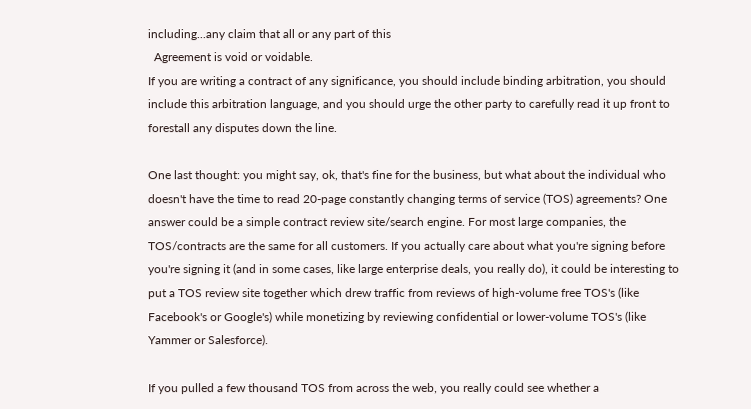including...any claim that all or any part of this
  Agreement is void or voidable.
If you are writing a contract of any significance, you should include binding arbitration, you should include this arbitration language, and you should urge the other party to carefully read it up front to forestall any disputes down the line.

One last thought: you might say, ok, that's fine for the business, but what about the individual who doesn't have the time to read 20-page constantly changing terms of service (TOS) agreements? One answer could be a simple contract review site/search engine. For most large companies, the TOS/contracts are the same for all customers. If you actually care about what you're signing before you're signing it (and in some cases, like large enterprise deals, you really do), it could be interesting to put a TOS review site together which drew traffic from reviews of high-volume free TOS's (like Facebook's or Google's) while monetizing by reviewing confidential or lower-volume TOS's (like Yammer or Salesforce).

If you pulled a few thousand TOS from across the web, you really could see whether a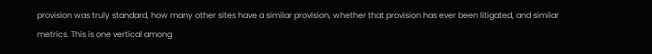provision was truly standard, how many other sites have a similar provision, whether that provision has ever been litigated, and similar metrics. This is one vertical among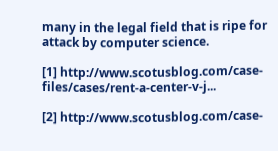many in the legal field that is ripe for attack by computer science.

[1] http://www.scotusblog.com/case-files/cases/rent-a-center-v-j...

[2] http://www.scotusblog.com/case-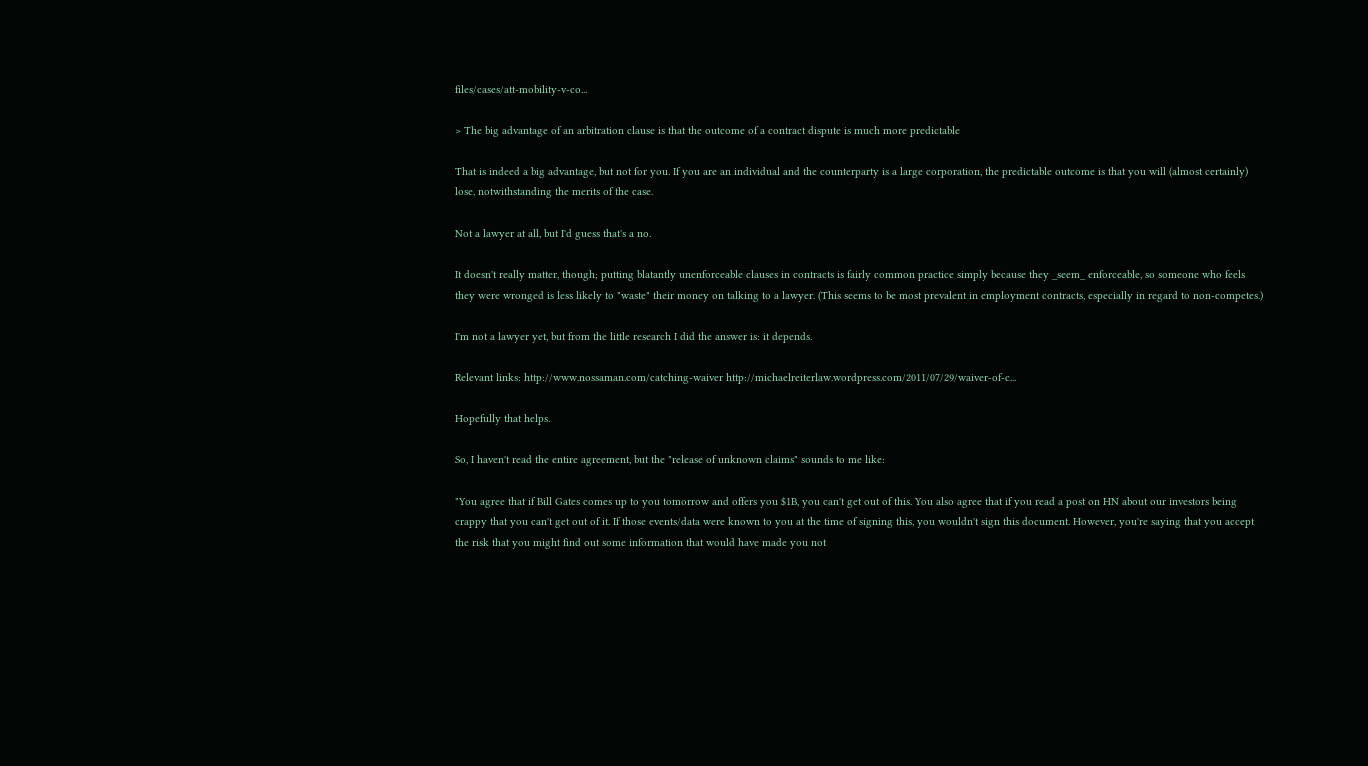files/cases/att-mobility-v-co...

> The big advantage of an arbitration clause is that the outcome of a contract dispute is much more predictable

That is indeed a big advantage, but not for you. If you are an individual and the counterparty is a large corporation, the predictable outcome is that you will (almost certainly) lose, notwithstanding the merits of the case.

Not a lawyer at all, but I'd guess that's a no.

It doesn't really matter, though; putting blatantly unenforceable clauses in contracts is fairly common practice simply because they _seem_ enforceable, so someone who feels they were wronged is less likely to "waste" their money on talking to a lawyer. (This seems to be most prevalent in employment contracts, especially in regard to non-competes.)

I'm not a lawyer yet, but from the little research I did the answer is: it depends.

Relevant links: http://www.nossaman.com/catching-waiver http://michaelreiterlaw.wordpress.com/2011/07/29/waiver-of-c...

Hopefully that helps.

So, I haven't read the entire agreement, but the "release of unknown claims" sounds to me like:

"You agree that if Bill Gates comes up to you tomorrow and offers you $1B, you can't get out of this. You also agree that if you read a post on HN about our investors being crappy that you can't get out of it. If those events/data were known to you at the time of signing this, you wouldn't sign this document. However, you're saying that you accept the risk that you might find out some information that would have made you not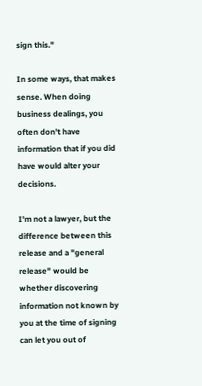sign this."

In some ways, that makes sense. When doing business dealings, you often don't have information that if you did have would alter your decisions.

I'm not a lawyer, but the difference between this release and a "general release" would be whether discovering information not known by you at the time of signing can let you out of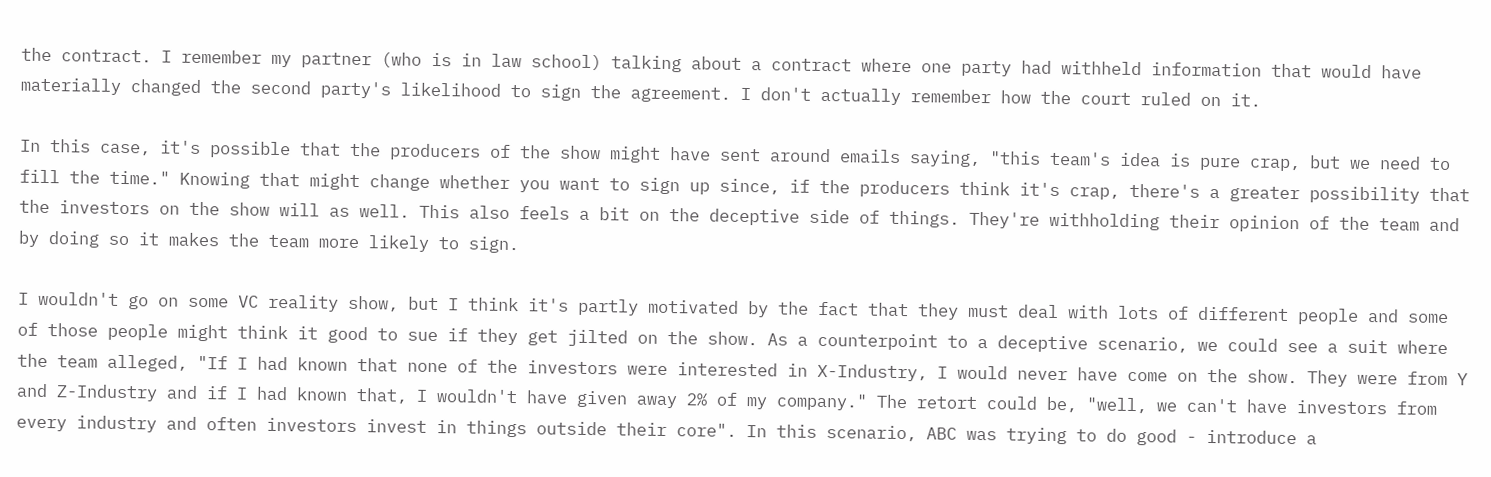the contract. I remember my partner (who is in law school) talking about a contract where one party had withheld information that would have materially changed the second party's likelihood to sign the agreement. I don't actually remember how the court ruled on it.

In this case, it's possible that the producers of the show might have sent around emails saying, "this team's idea is pure crap, but we need to fill the time." Knowing that might change whether you want to sign up since, if the producers think it's crap, there's a greater possibility that the investors on the show will as well. This also feels a bit on the deceptive side of things. They're withholding their opinion of the team and by doing so it makes the team more likely to sign.

I wouldn't go on some VC reality show, but I think it's partly motivated by the fact that they must deal with lots of different people and some of those people might think it good to sue if they get jilted on the show. As a counterpoint to a deceptive scenario, we could see a suit where the team alleged, "If I had known that none of the investors were interested in X-Industry, I would never have come on the show. They were from Y and Z-Industry and if I had known that, I wouldn't have given away 2% of my company." The retort could be, "well, we can't have investors from every industry and often investors invest in things outside their core". In this scenario, ABC was trying to do good - introduce a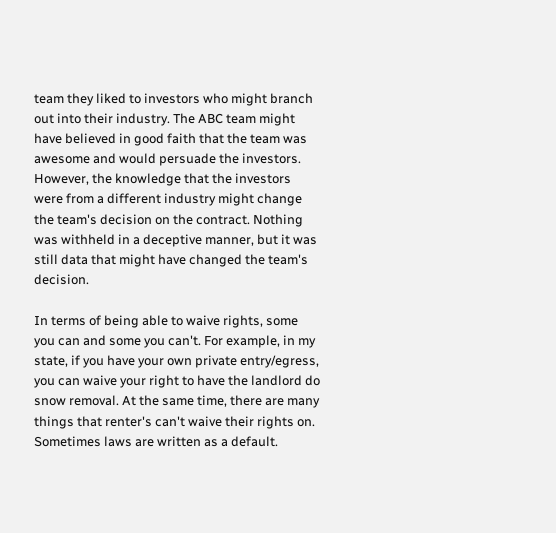team they liked to investors who might branch out into their industry. The ABC team might have believed in good faith that the team was awesome and would persuade the investors. However, the knowledge that the investors were from a different industry might change the team's decision on the contract. Nothing was withheld in a deceptive manner, but it was still data that might have changed the team's decision.

In terms of being able to waive rights, some you can and some you can't. For example, in my state, if you have your own private entry/egress, you can waive your right to have the landlord do snow removal. At the same time, there are many things that renter's can't waive their rights on. Sometimes laws are written as a default.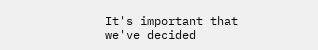It's important that we've decided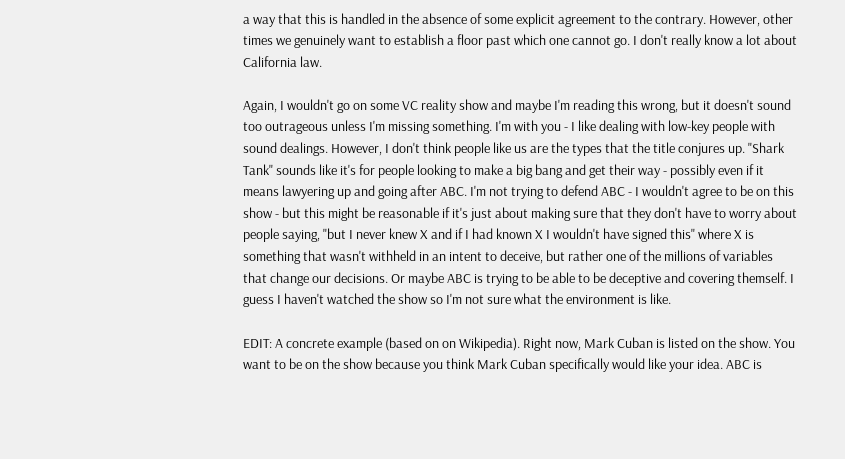a way that this is handled in the absence of some explicit agreement to the contrary. However, other times we genuinely want to establish a floor past which one cannot go. I don't really know a lot about California law.

Again, I wouldn't go on some VC reality show and maybe I'm reading this wrong, but it doesn't sound too outrageous unless I'm missing something. I'm with you - I like dealing with low-key people with sound dealings. However, I don't think people like us are the types that the title conjures up. "Shark Tank" sounds like it's for people looking to make a big bang and get their way - possibly even if it means lawyering up and going after ABC. I'm not trying to defend ABC - I wouldn't agree to be on this show - but this might be reasonable if it's just about making sure that they don't have to worry about people saying, "but I never knew X and if I had known X I wouldn't have signed this" where X is something that wasn't withheld in an intent to deceive, but rather one of the millions of variables that change our decisions. Or maybe ABC is trying to be able to be deceptive and covering themself. I guess I haven't watched the show so I'm not sure what the environment is like.

EDIT: A concrete example (based on on Wikipedia). Right now, Mark Cuban is listed on the show. You want to be on the show because you think Mark Cuban specifically would like your idea. ABC is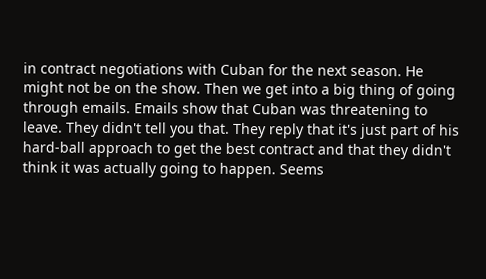in contract negotiations with Cuban for the next season. He might not be on the show. Then we get into a big thing of going through emails. Emails show that Cuban was threatening to leave. They didn't tell you that. They reply that it's just part of his hard-ball approach to get the best contract and that they didn't think it was actually going to happen. Seems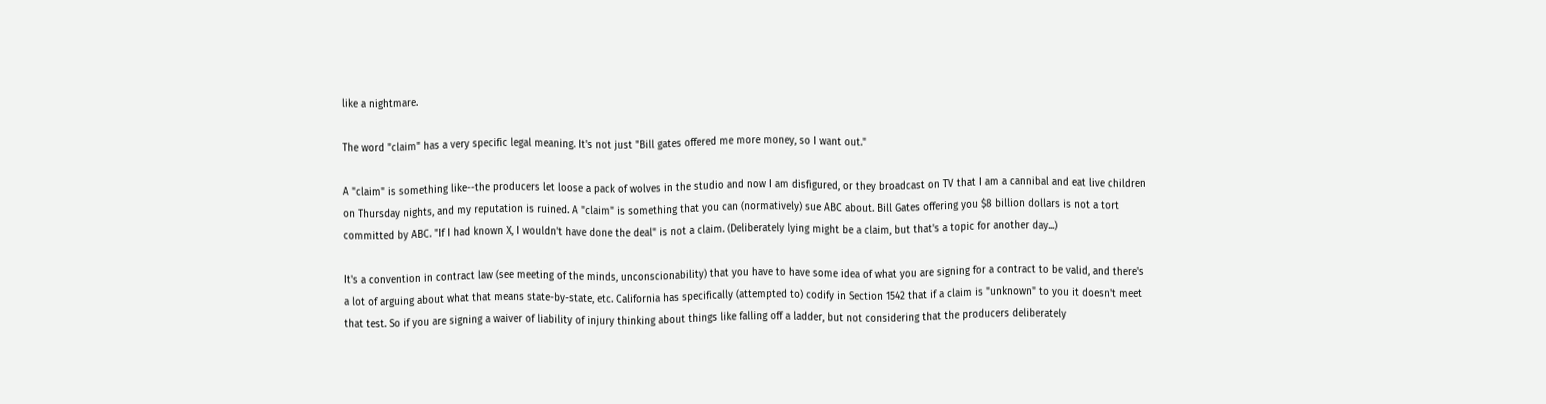like a nightmare.

The word "claim" has a very specific legal meaning. It's not just "Bill gates offered me more money, so I want out."

A "claim" is something like--the producers let loose a pack of wolves in the studio and now I am disfigured, or they broadcast on TV that I am a cannibal and eat live children on Thursday nights, and my reputation is ruined. A "claim" is something that you can (normatively) sue ABC about. Bill Gates offering you $8 billion dollars is not a tort committed by ABC. "If I had known X, I wouldn't have done the deal" is not a claim. (Deliberately lying might be a claim, but that's a topic for another day...)

It's a convention in contract law (see meeting of the minds, unconscionability) that you have to have some idea of what you are signing for a contract to be valid, and there's a lot of arguing about what that means state-by-state, etc. California has specifically (attempted to) codify in Section 1542 that if a claim is "unknown" to you it doesn't meet that test. So if you are signing a waiver of liability of injury thinking about things like falling off a ladder, but not considering that the producers deliberately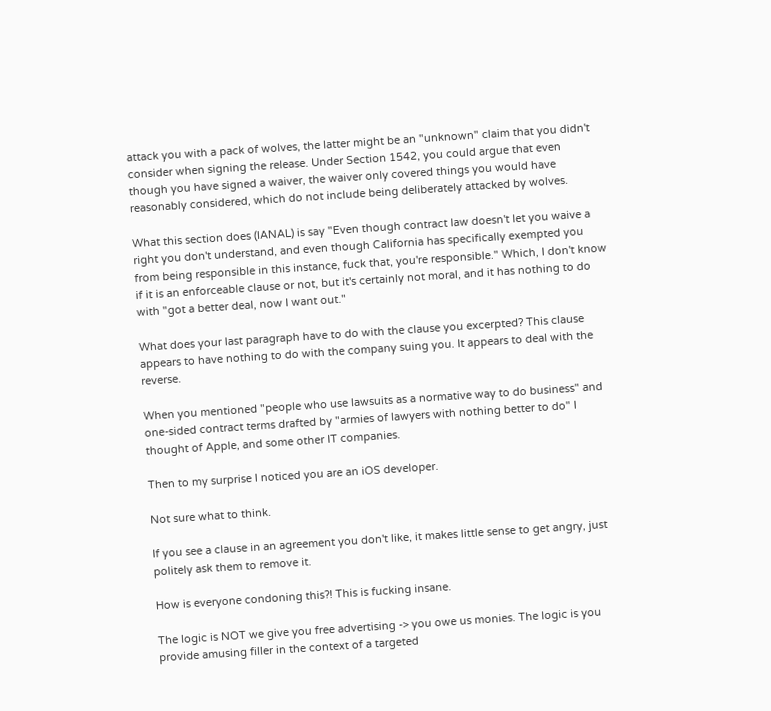attack you with a pack of wolves, the latter might be an "unknown" claim that you didn't consider when signing the release. Under Section 1542, you could argue that even though you have signed a waiver, the waiver only covered things you would have reasonably considered, which do not include being deliberately attacked by wolves.

What this section does (IANAL) is say "Even though contract law doesn't let you waive a right you don't understand, and even though California has specifically exempted you from being responsible in this instance, fuck that, you're responsible." Which, I don't know if it is an enforceable clause or not, but it's certainly not moral, and it has nothing to do with "got a better deal, now I want out."

What does your last paragraph have to do with the clause you excerpted? This clause appears to have nothing to do with the company suing you. It appears to deal with the reverse.

When you mentioned "people who use lawsuits as a normative way to do business" and one-sided contract terms drafted by "armies of lawyers with nothing better to do" I thought of Apple, and some other IT companies.

Then to my surprise I noticed you are an iOS developer.

Not sure what to think.

If you see a clause in an agreement you don't like, it makes little sense to get angry, just politely ask them to remove it.

How is everyone condoning this?! This is fucking insane.

The logic is NOT we give you free advertising -> you owe us monies. The logic is you provide amusing filler in the context of a targeted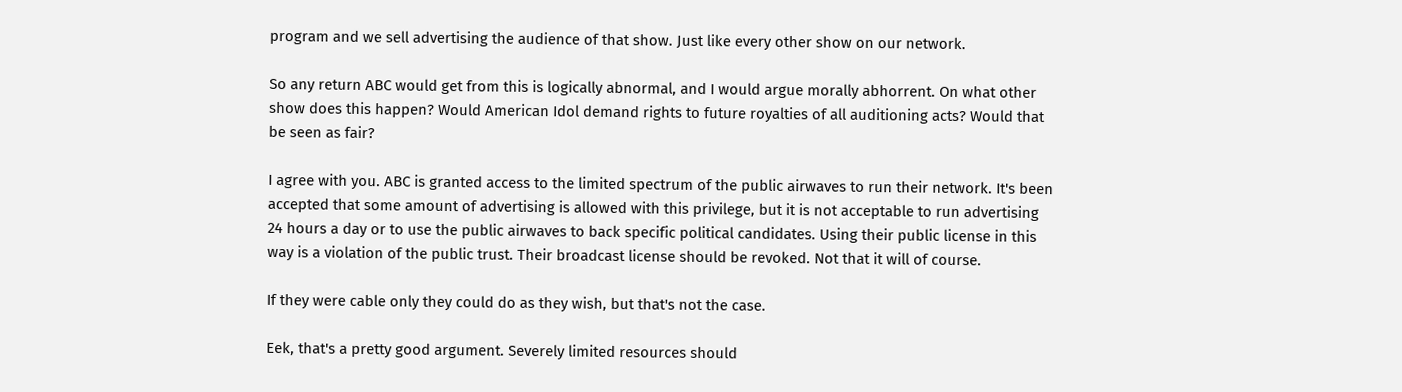program and we sell advertising the audience of that show. Just like every other show on our network.

So any return ABC would get from this is logically abnormal, and I would argue morally abhorrent. On what other show does this happen? Would American Idol demand rights to future royalties of all auditioning acts? Would that be seen as fair?

I agree with you. ABC is granted access to the limited spectrum of the public airwaves to run their network. It's been accepted that some amount of advertising is allowed with this privilege, but it is not acceptable to run advertising 24 hours a day or to use the public airwaves to back specific political candidates. Using their public license in this way is a violation of the public trust. Their broadcast license should be revoked. Not that it will of course.

If they were cable only they could do as they wish, but that's not the case.

Eek, that's a pretty good argument. Severely limited resources should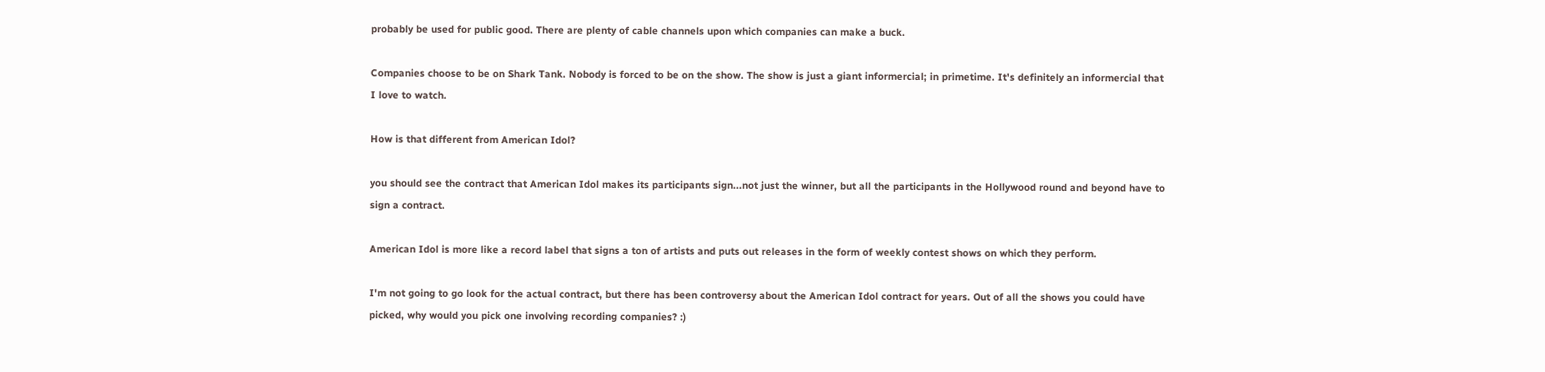probably be used for public good. There are plenty of cable channels upon which companies can make a buck.

Companies choose to be on Shark Tank. Nobody is forced to be on the show. The show is just a giant informercial; in primetime. It's definitely an informercial that I love to watch.

How is that different from American Idol?

you should see the contract that American Idol makes its participants sign...not just the winner, but all the participants in the Hollywood round and beyond have to sign a contract.

American Idol is more like a record label that signs a ton of artists and puts out releases in the form of weekly contest shows on which they perform.

I'm not going to go look for the actual contract, but there has been controversy about the American Idol contract for years. Out of all the shows you could have picked, why would you pick one involving recording companies? :)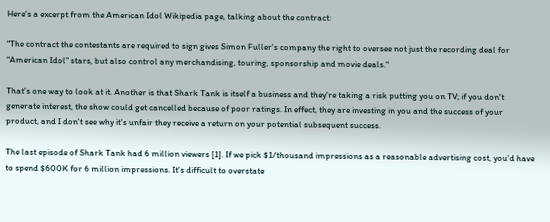Here's a excerpt from the American Idol Wikipedia page, talking about the contract:

"The contract the contestants are required to sign gives Simon Fuller's company the right to oversee not just the recording deal for "American Idol" stars, but also control any merchandising, touring, sponsorship and movie deals."

That's one way to look at it. Another is that Shark Tank is itself a business and they're taking a risk putting you on TV; if you don't generate interest, the show could get cancelled because of poor ratings. In effect, they are investing in you and the success of your product, and I don't see why it's unfair they receive a return on your potential subsequent success.

The last episode of Shark Tank had 6 million viewers [1]. If we pick $1/thousand impressions as a reasonable advertising cost, you'd have to spend $600K for 6 million impressions. It's difficult to overstate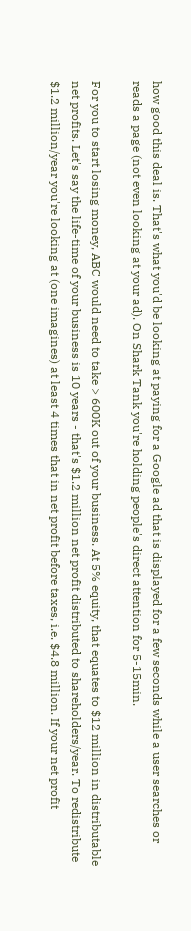how good this deal is. That's what you'd be looking at paying for a Google ad that is displayed for a few seconds while a user searches or reads a page (not even looking at your ad). On Shark Tank you're holding people's direct attention for 5-15min.

For you to start losing money, ABC would need to take > 600K out of your business. At 5% equity, that equates to $12 million in distributable net profits. Let's say the life-time of your business is 10 years - that's $1.2 million net profit distributed to shareholders/year. To redistribute $1.2 million/year you're looking at (one imagines) at least 4 times that in net profit before taxes, i.e. $4.8 million. If your net profit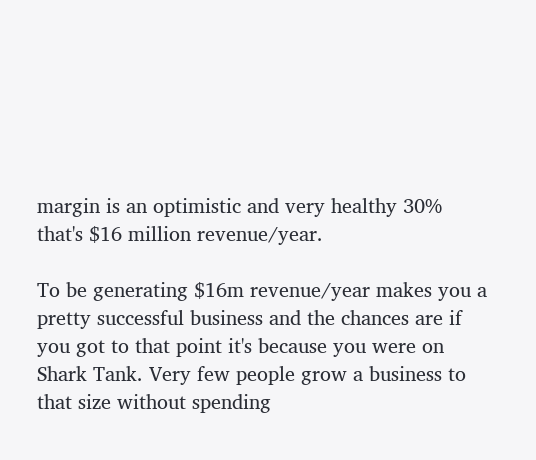margin is an optimistic and very healthy 30% that's $16 million revenue/year.

To be generating $16m revenue/year makes you a pretty successful business and the chances are if you got to that point it's because you were on Shark Tank. Very few people grow a business to that size without spending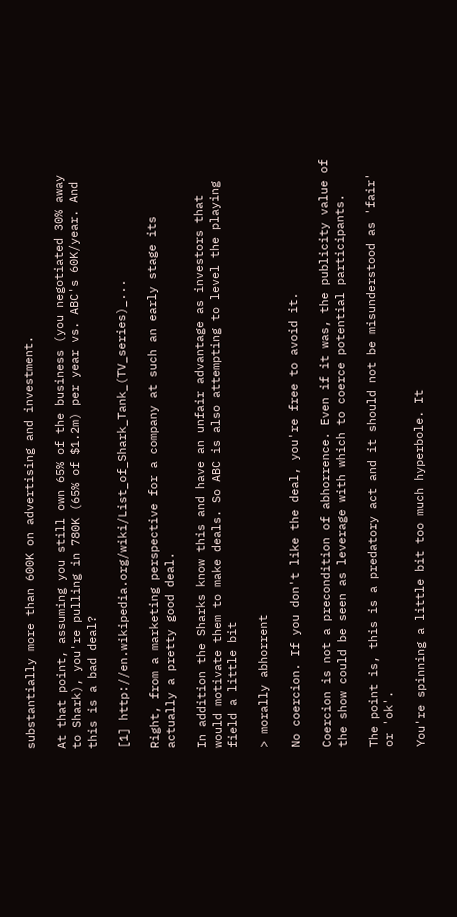substantially more than 600K on advertising and investment.

At that point, assuming you still own 65% of the business (you negotiated 30% away to Shark), you're pulling in 780K (65% of $1.2m) per year vs. ABC's 60K/year. And this is a bad deal?

[1] http://en.wikipedia.org/wiki/List_of_Shark_Tank_(TV_series)_...

Right, from a marketing perspective for a company at such an early stage its actually a pretty good deal.

In addition the Sharks know this and have an unfair advantage as investors that would motivate them to make deals. So ABC is also attempting to level the playing field a little bit

> morally abhorrent

No coercion. If you don't like the deal, you're free to avoid it.

Coercion is not a precondition of abhorrence. Even if it was, the publicity value of the show could be seen as leverage with which to coerce potential participants.

The point is, this is a predatory act and it should not be misunderstood as 'fair' or 'ok'.

You're spinning a little bit too much hyperbole. It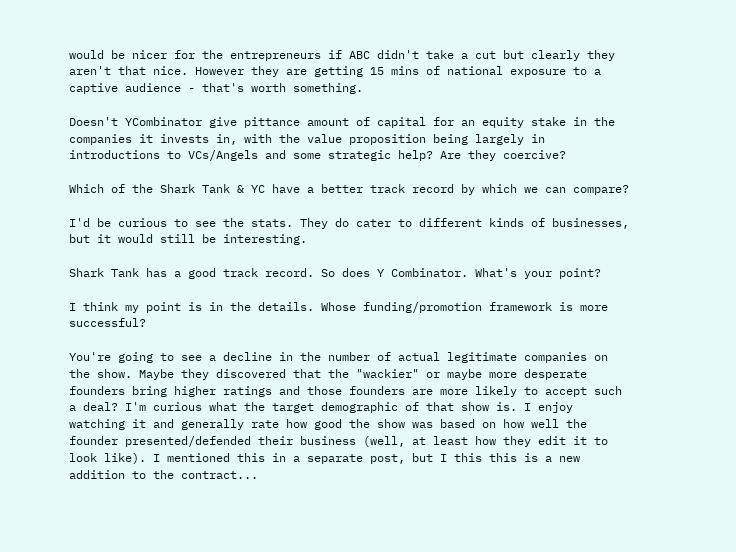would be nicer for the entrepreneurs if ABC didn't take a cut but clearly they aren't that nice. However they are getting 15 mins of national exposure to a captive audience - that's worth something.

Doesn't YCombinator give pittance amount of capital for an equity stake in the companies it invests in, with the value proposition being largely in introductions to VCs/Angels and some strategic help? Are they coercive?

Which of the Shark Tank & YC have a better track record by which we can compare?

I'd be curious to see the stats. They do cater to different kinds of businesses, but it would still be interesting.

Shark Tank has a good track record. So does Y Combinator. What's your point?

I think my point is in the details. Whose funding/promotion framework is more successful?

You're going to see a decline in the number of actual legitimate companies on the show. Maybe they discovered that the "wackier" or maybe more desperate founders bring higher ratings and those founders are more likely to accept such a deal? I'm curious what the target demographic of that show is. I enjoy watching it and generally rate how good the show was based on how well the founder presented/defended their business (well, at least how they edit it to look like). I mentioned this in a separate post, but I this this is a new addition to the contract...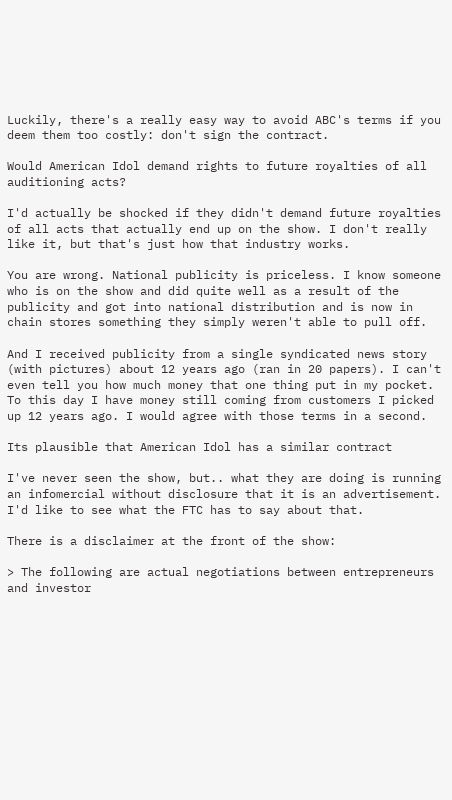Luckily, there's a really easy way to avoid ABC's terms if you deem them too costly: don't sign the contract.

Would American Idol demand rights to future royalties of all auditioning acts?

I'd actually be shocked if they didn't demand future royalties of all acts that actually end up on the show. I don't really like it, but that's just how that industry works.

You are wrong. National publicity is priceless. I know someone who is on the show and did quite well as a result of the publicity and got into national distribution and is now in chain stores something they simply weren't able to pull off.

And I received publicity from a single syndicated news story (with pictures) about 12 years ago (ran in 20 papers). I can't even tell you how much money that one thing put in my pocket. To this day I have money still coming from customers I picked up 12 years ago. I would agree with those terms in a second.

Its plausible that American Idol has a similar contract

I've never seen the show, but.. what they are doing is running an infomercial without disclosure that it is an advertisement. I'd like to see what the FTC has to say about that.

There is a disclaimer at the front of the show:

> The following are actual negotiations between entrepreneurs and investor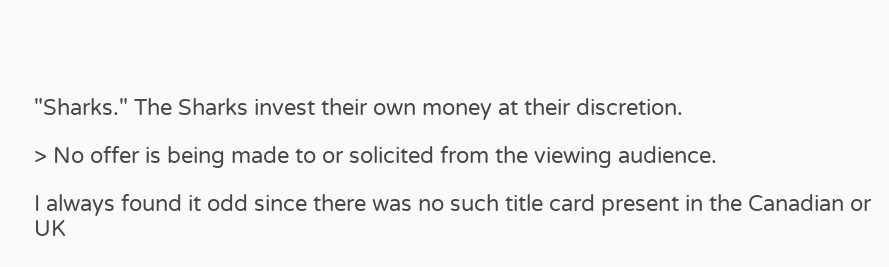"Sharks." The Sharks invest their own money at their discretion.

> No offer is being made to or solicited from the viewing audience.

I always found it odd since there was no such title card present in the Canadian or UK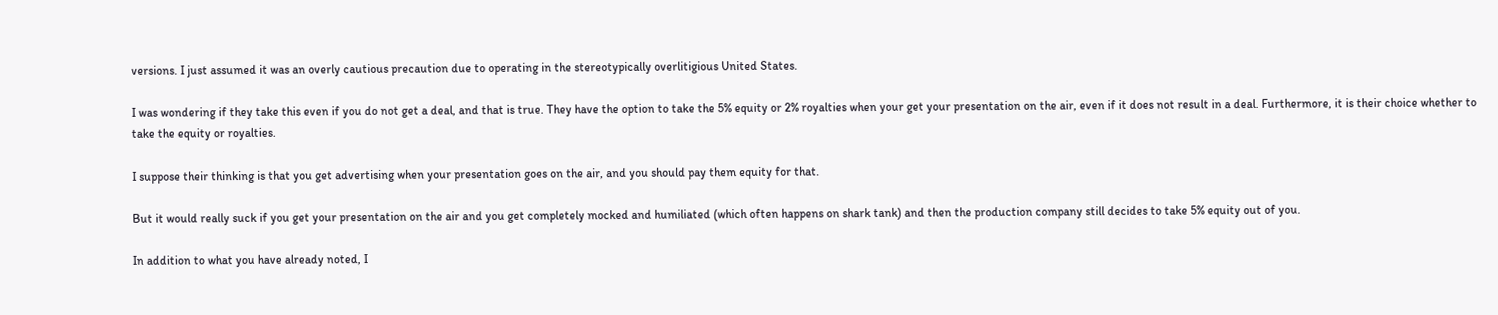versions. I just assumed it was an overly cautious precaution due to operating in the stereotypically overlitigious United States.

I was wondering if they take this even if you do not get a deal, and that is true. They have the option to take the 5% equity or 2% royalties when your get your presentation on the air, even if it does not result in a deal. Furthermore, it is their choice whether to take the equity or royalties.

I suppose their thinking is that you get advertising when your presentation goes on the air, and you should pay them equity for that.

But it would really suck if you get your presentation on the air and you get completely mocked and humiliated (which often happens on shark tank) and then the production company still decides to take 5% equity out of you.

In addition to what you have already noted, I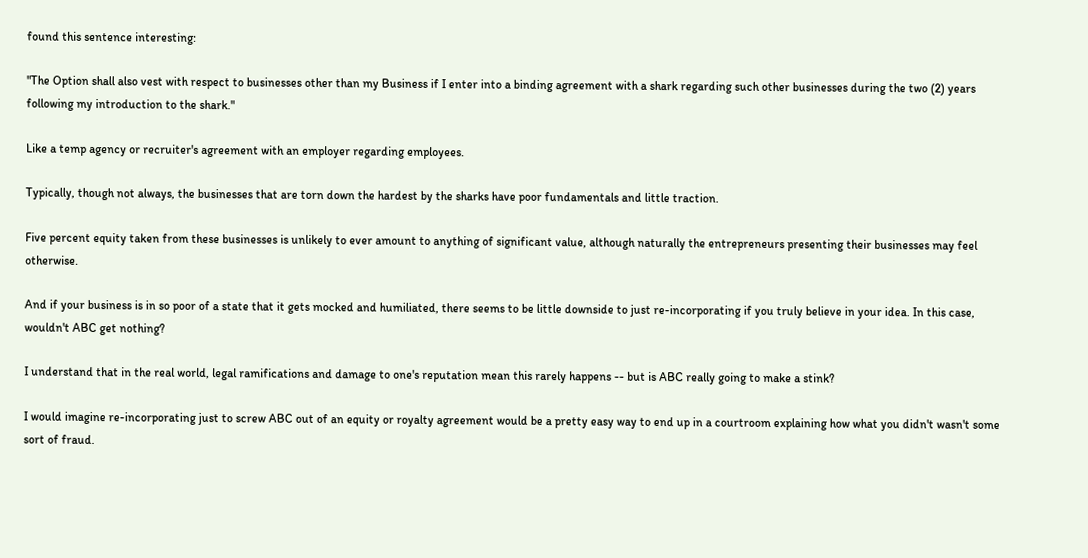found this sentence interesting:

"The Option shall also vest with respect to businesses other than my Business if I enter into a binding agreement with a shark regarding such other businesses during the two (2) years following my introduction to the shark."

Like a temp agency or recruiter's agreement with an employer regarding employees.

Typically, though not always, the businesses that are torn down the hardest by the sharks have poor fundamentals and little traction.

Five percent equity taken from these businesses is unlikely to ever amount to anything of significant value, although naturally the entrepreneurs presenting their businesses may feel otherwise.

And if your business is in so poor of a state that it gets mocked and humiliated, there seems to be little downside to just re-incorporating if you truly believe in your idea. In this case, wouldn't ABC get nothing?

I understand that in the real world, legal ramifications and damage to one's reputation mean this rarely happens -- but is ABC really going to make a stink?

I would imagine re-incorporating just to screw ABC out of an equity or royalty agreement would be a pretty easy way to end up in a courtroom explaining how what you didn't wasn't some sort of fraud.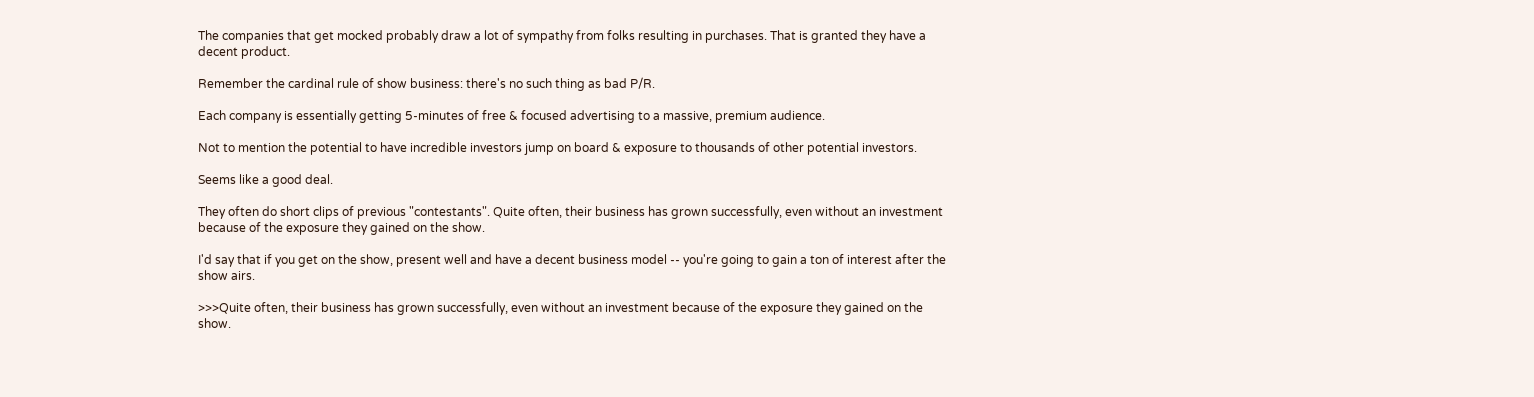The companies that get mocked probably draw a lot of sympathy from folks resulting in purchases. That is granted they have a decent product.

Remember the cardinal rule of show business: there's no such thing as bad P/R.

Each company is essentially getting 5-minutes of free & focused advertising to a massive, premium audience.

Not to mention the potential to have incredible investors jump on board & exposure to thousands of other potential investors.

Seems like a good deal.

They often do short clips of previous "contestants". Quite often, their business has grown successfully, even without an investment because of the exposure they gained on the show.

I'd say that if you get on the show, present well and have a decent business model -- you're going to gain a ton of interest after the show airs.

>>>Quite often, their business has grown successfully, even without an investment because of the exposure they gained on the show.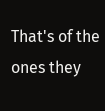That's of the ones they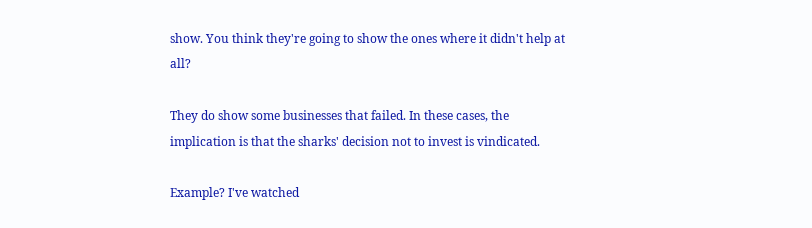show. You think they're going to show the ones where it didn't help at all?

They do show some businesses that failed. In these cases, the implication is that the sharks' decision not to invest is vindicated.

Example? I've watched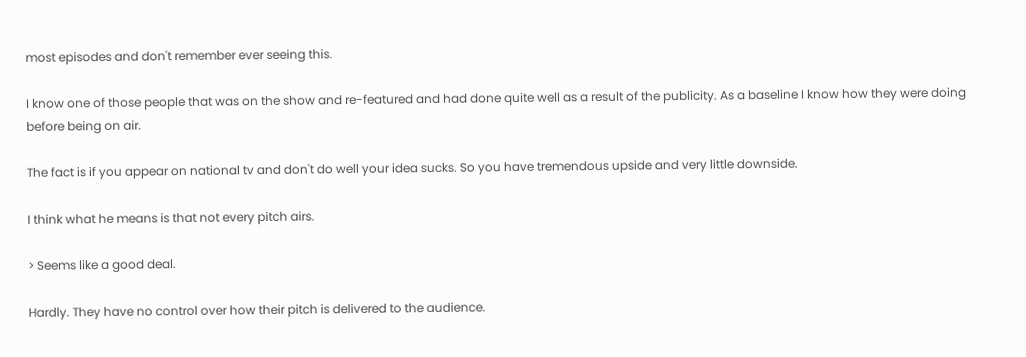most episodes and don't remember ever seeing this.

I know one of those people that was on the show and re-featured and had done quite well as a result of the publicity. As a baseline I know how they were doing before being on air.

The fact is if you appear on national tv and don't do well your idea sucks. So you have tremendous upside and very little downside.

I think what he means is that not every pitch airs.

> Seems like a good deal.

Hardly. They have no control over how their pitch is delivered to the audience.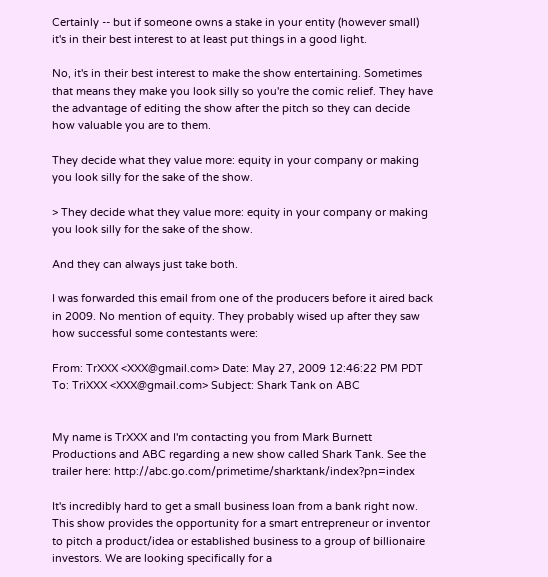Certainly -- but if someone owns a stake in your entity (however small) it's in their best interest to at least put things in a good light.

No, it's in their best interest to make the show entertaining. Sometimes that means they make you look silly so you're the comic relief. They have the advantage of editing the show after the pitch so they can decide how valuable you are to them.

They decide what they value more: equity in your company or making you look silly for the sake of the show.

> They decide what they value more: equity in your company or making you look silly for the sake of the show.

And they can always just take both.

I was forwarded this email from one of the producers before it aired back in 2009. No mention of equity. They probably wised up after they saw how successful some contestants were:

From: TrXXX <XXX@gmail.com> Date: May 27, 2009 12:46:22 PM PDT To: TriXXX <XXX@gmail.com> Subject: Shark Tank on ABC


My name is TrXXX and I'm contacting you from Mark Burnett Productions and ABC regarding a new show called Shark Tank. See the trailer here: http://abc.go.com/primetime/sharktank/index?pn=index

It's incredibly hard to get a small business loan from a bank right now. This show provides the opportunity for a smart entrepreneur or inventor to pitch a product/idea or established business to a group of billionaire investors. We are looking specifically for a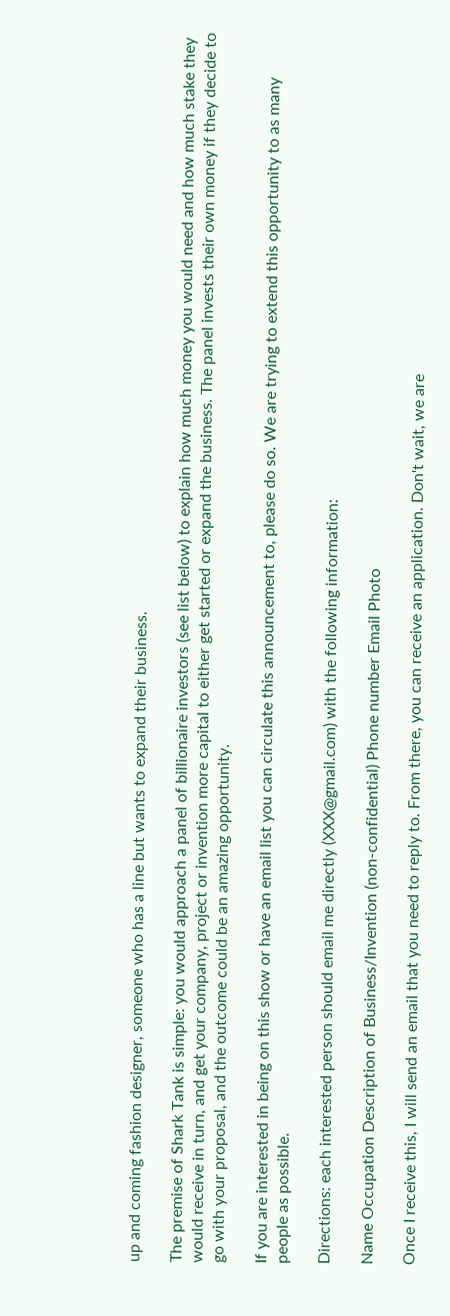up and coming fashion designer, someone who has a line but wants to expand their business.

The premise of Shark Tank is simple: you would approach a panel of billionaire investors (see list below) to explain how much money you would need and how much stake they would receive in turn, and get your company, project or invention more capital to either get started or expand the business. The panel invests their own money if they decide to go with your proposal, and the outcome could be an amazing opportunity.

If you are interested in being on this show or have an email list you can circulate this announcement to, please do so. We are trying to extend this opportunity to as many people as possible.

Directions: each interested person should email me directly (XXX@gmail.com) with the following information:

Name Occupation Description of Business/Invention (non-confidential) Phone number Email Photo

Once I receive this, I will send an email that you need to reply to. From there, you can receive an application. Don't wait, we are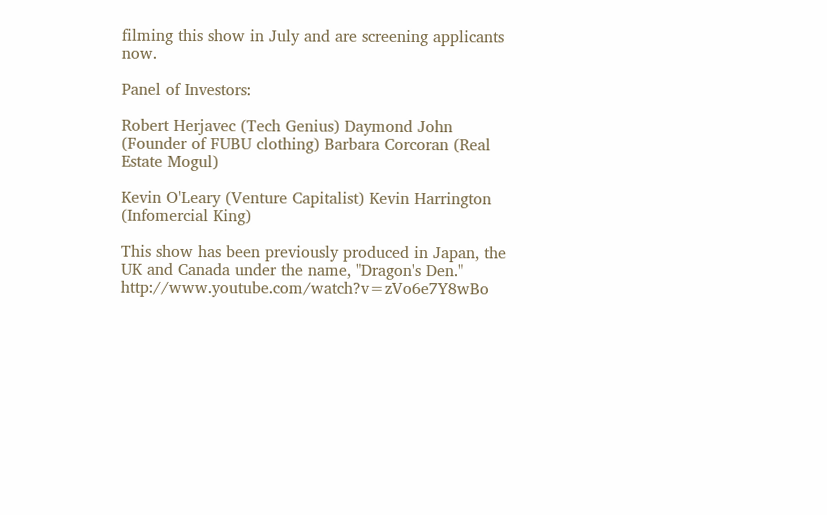filming this show in July and are screening applicants now.

Panel of Investors:

Robert Herjavec (Tech Genius) Daymond John (Founder of FUBU clothing) Barbara Corcoran (Real Estate Mogul)

Kevin O'Leary (Venture Capitalist) Kevin Harrington (Infomercial King)

This show has been previously produced in Japan, the UK and Canada under the name, "Dragon's Den." http://www.youtube.com/watch?v=zVo6e7Y8wBo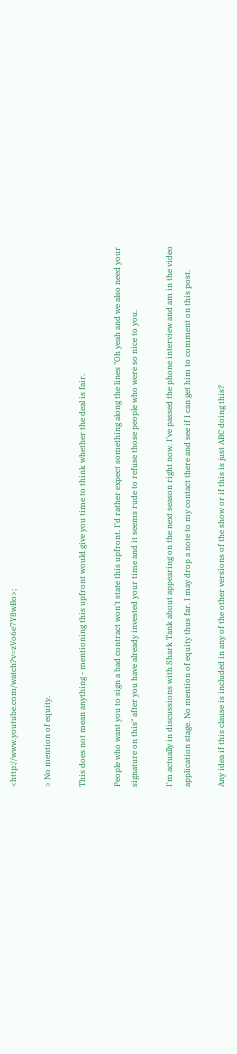<http://www.youtube.com/watch?v=zVo6e7Y8wBo>;

> No mention of equity.

This does not mean anything - mentioning this upfront would give you time to think whether the deal is fair.

People who want you to sign a bad contract won't state this upfront. I'd rather expect something along the lines "Oh yeah and we also need your signature on this" after you have already invested your time and it seems rude to refuse those people who were so nice to you.

I'm actually in discussions with Shark Tank about appearing on the next season right now. I've passed the phone interview and am in the video application stage. No mention of equity thus far. I may drop a note to my contact there and see if I can get him to comment on this post.

Any idea if this clause is included in any of the other versions of the show or if this is just ABC doing this?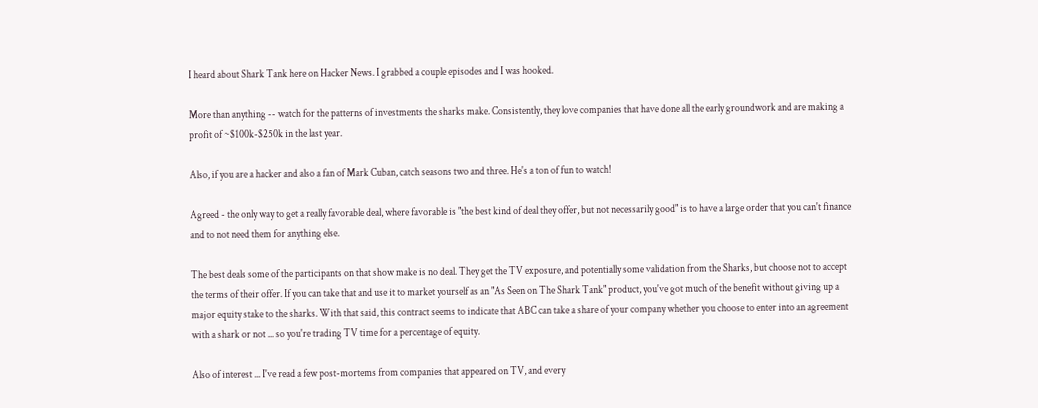I heard about Shark Tank here on Hacker News. I grabbed a couple episodes and I was hooked.

More than anything -- watch for the patterns of investments the sharks make. Consistently, they love companies that have done all the early groundwork and are making a profit of ~$100k-$250k in the last year.

Also, if you are a hacker and also a fan of Mark Cuban, catch seasons two and three. He's a ton of fun to watch!

Agreed - the only way to get a really favorable deal, where favorable is "the best kind of deal they offer, but not necessarily good" is to have a large order that you can't finance and to not need them for anything else.

The best deals some of the participants on that show make is no deal. They get the TV exposure, and potentially some validation from the Sharks, but choose not to accept the terms of their offer. If you can take that and use it to market yourself as an "As Seen on The Shark Tank" product, you've got much of the benefit without giving up a major equity stake to the sharks. With that said, this contract seems to indicate that ABC can take a share of your company whether you choose to enter into an agreement with a shark or not ... so you're trading TV time for a percentage of equity.

Also of interest ... I've read a few post-mortems from companies that appeared on TV, and every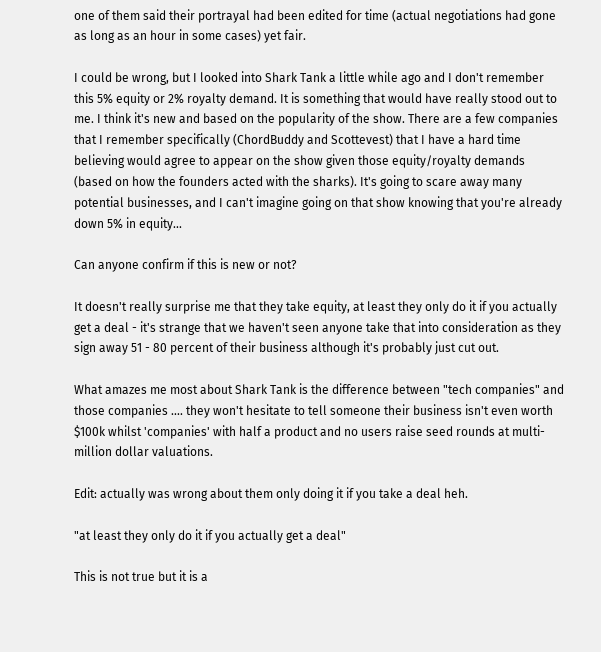one of them said their portrayal had been edited for time (actual negotiations had gone as long as an hour in some cases) yet fair.

I could be wrong, but I looked into Shark Tank a little while ago and I don't remember this 5% equity or 2% royalty demand. It is something that would have really stood out to me. I think it's new and based on the popularity of the show. There are a few companies that I remember specifically (ChordBuddy and Scottevest) that I have a hard time believing would agree to appear on the show given those equity/royalty demands (based on how the founders acted with the sharks). It's going to scare away many potential businesses, and I can't imagine going on that show knowing that you're already down 5% in equity...

Can anyone confirm if this is new or not?

It doesn't really surprise me that they take equity, at least they only do it if you actually get a deal - it's strange that we haven't seen anyone take that into consideration as they sign away 51 - 80 percent of their business although it's probably just cut out.

What amazes me most about Shark Tank is the difference between "tech companies" and those companies .... they won't hesitate to tell someone their business isn't even worth $100k whilst 'companies' with half a product and no users raise seed rounds at multi-million dollar valuations.

Edit: actually was wrong about them only doing it if you take a deal heh.

"at least they only do it if you actually get a deal"

This is not true but it is a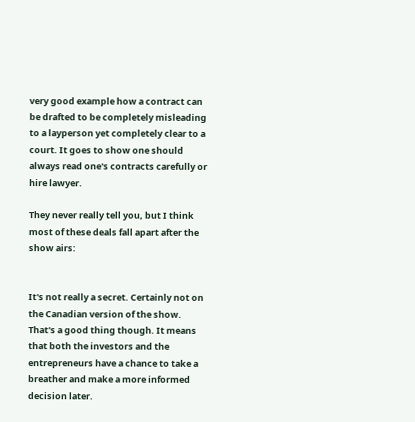very good example how a contract can be drafted to be completely misleading to a layperson yet completely clear to a court. It goes to show one should always read one's contracts carefully or hire lawyer.

They never really tell you, but I think most of these deals fall apart after the show airs:


It's not really a secret. Certainly not on the Canadian version of the show. That's a good thing though. It means that both the investors and the entrepreneurs have a chance to take a breather and make a more informed decision later.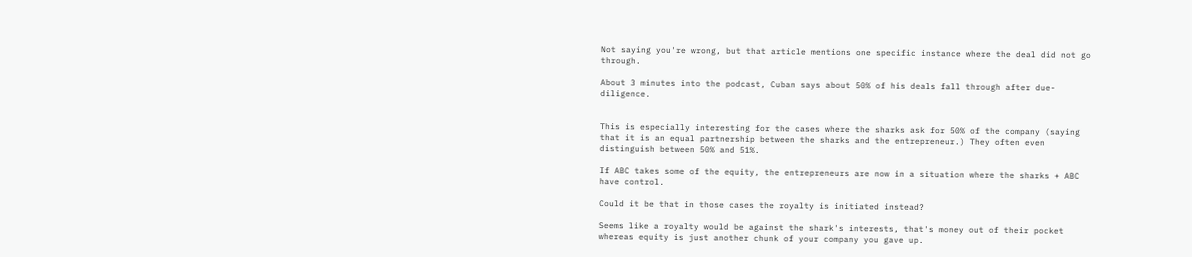Not saying you're wrong, but that article mentions one specific instance where the deal did not go through.

About 3 minutes into the podcast, Cuban says about 50% of his deals fall through after due-diligence.


This is especially interesting for the cases where the sharks ask for 50% of the company (saying that it is an equal partnership between the sharks and the entrepreneur.) They often even distinguish between 50% and 51%.

If ABC takes some of the equity, the entrepreneurs are now in a situation where the sharks + ABC have control.

Could it be that in those cases the royalty is initiated instead?

Seems like a royalty would be against the shark's interests, that's money out of their pocket whereas equity is just another chunk of your company you gave up.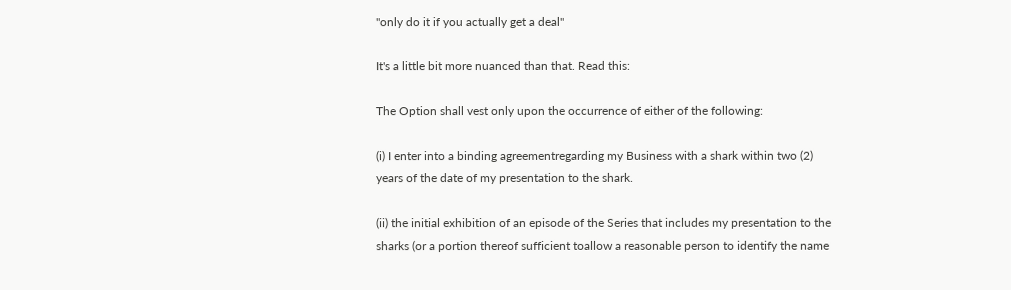"only do it if you actually get a deal"

It's a little bit more nuanced than that. Read this:

The Option shall vest only upon the occurrence of either of the following:

(i) I enter into a binding agreementregarding my Business with a shark within two (2) years of the date of my presentation to the shark.

(ii) the initial exhibition of an episode of the Series that includes my presentation to the sharks (or a portion thereof sufficient toallow a reasonable person to identify the name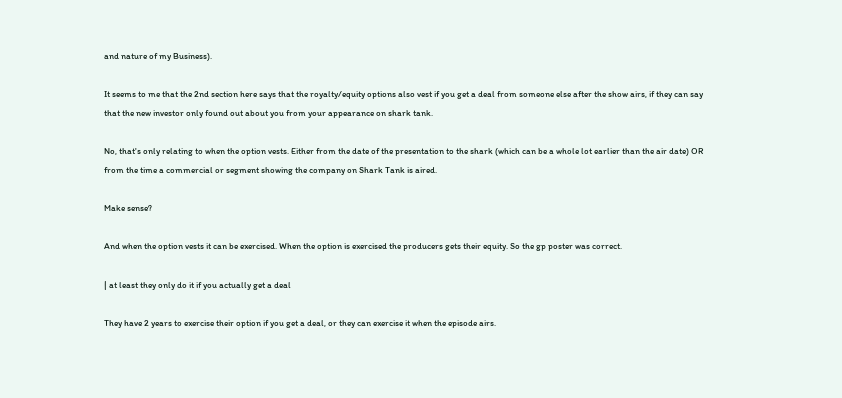and nature of my Business).

It seems to me that the 2nd section here says that the royalty/equity options also vest if you get a deal from someone else after the show airs, if they can say that the new investor only found out about you from your appearance on shark tank.

No, that's only relating to when the option vests. Either from the date of the presentation to the shark (which can be a whole lot earlier than the air date) OR from the time a commercial or segment showing the company on Shark Tank is aired.

Make sense?

And when the option vests it can be exercised. When the option is exercised the producers gets their equity. So the gp poster was correct.

| at least they only do it if you actually get a deal

They have 2 years to exercise their option if you get a deal, or they can exercise it when the episode airs.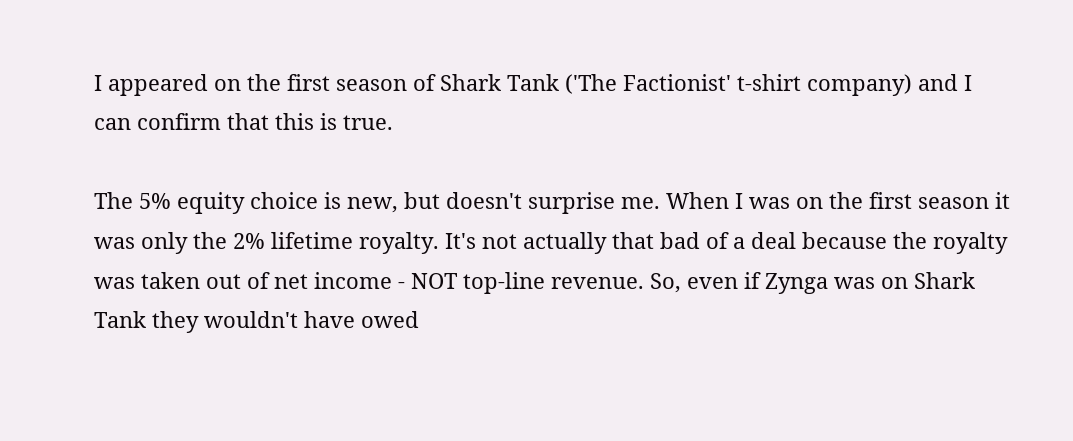I appeared on the first season of Shark Tank ('The Factionist' t-shirt company) and I can confirm that this is true.

The 5% equity choice is new, but doesn't surprise me. When I was on the first season it was only the 2% lifetime royalty. It's not actually that bad of a deal because the royalty was taken out of net income - NOT top-line revenue. So, even if Zynga was on Shark Tank they wouldn't have owed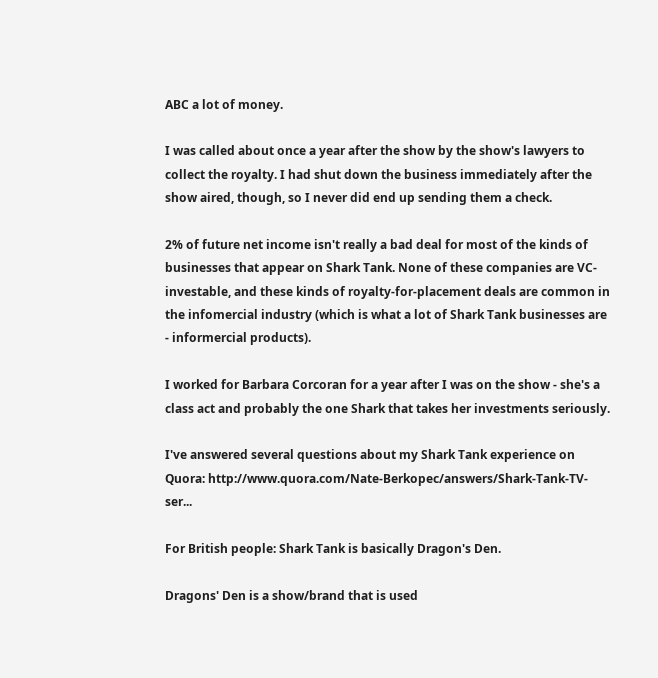ABC a lot of money.

I was called about once a year after the show by the show's lawyers to collect the royalty. I had shut down the business immediately after the show aired, though, so I never did end up sending them a check.

2% of future net income isn't really a bad deal for most of the kinds of businesses that appear on Shark Tank. None of these companies are VC-investable, and these kinds of royalty-for-placement deals are common in the infomercial industry (which is what a lot of Shark Tank businesses are - informercial products).

I worked for Barbara Corcoran for a year after I was on the show - she's a class act and probably the one Shark that takes her investments seriously.

I've answered several questions about my Shark Tank experience on Quora: http://www.quora.com/Nate-Berkopec/answers/Shark-Tank-TV-ser...

For British people: Shark Tank is basically Dragon's Den.

Dragons' Den is a show/brand that is used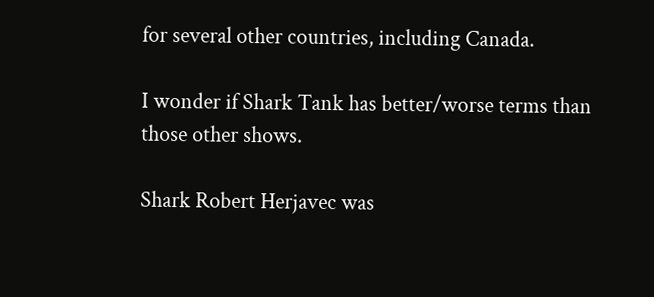for several other countries, including Canada.

I wonder if Shark Tank has better/worse terms than those other shows.

Shark Robert Herjavec was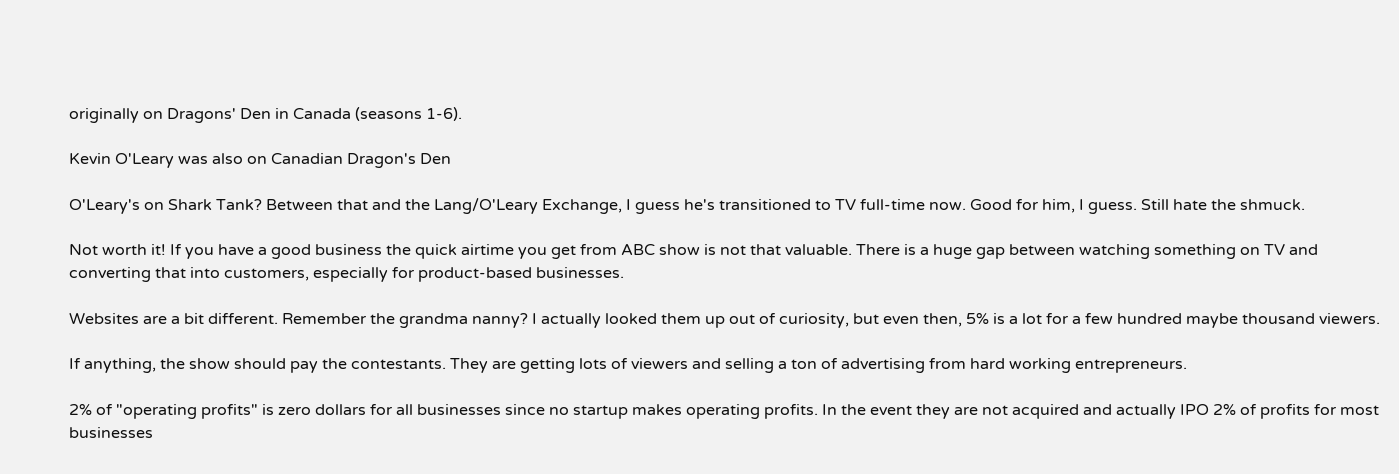originally on Dragons' Den in Canada (seasons 1-6).

Kevin O'Leary was also on Canadian Dragon's Den

O'Leary's on Shark Tank? Between that and the Lang/O'Leary Exchange, I guess he's transitioned to TV full-time now. Good for him, I guess. Still hate the shmuck.

Not worth it! If you have a good business the quick airtime you get from ABC show is not that valuable. There is a huge gap between watching something on TV and converting that into customers, especially for product-based businesses.

Websites are a bit different. Remember the grandma nanny? I actually looked them up out of curiosity, but even then, 5% is a lot for a few hundred maybe thousand viewers.

If anything, the show should pay the contestants. They are getting lots of viewers and selling a ton of advertising from hard working entrepreneurs.

2% of "operating profits" is zero dollars for all businesses since no startup makes operating profits. In the event they are not acquired and actually IPO 2% of profits for most businesses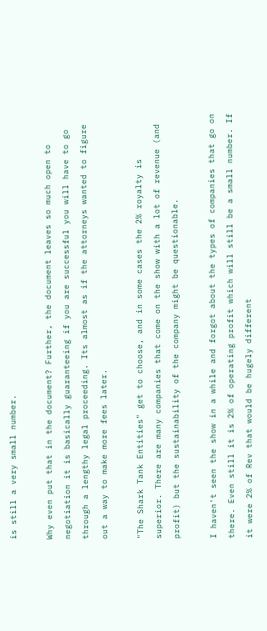is still a very small number.

Why even put that in the document? Further, the document leaves so much open to negotiation it is basically guaranteeing if you are successful you will have to go through a lengthy legal proceeding. Its almost as if the attorneys wanted to figure out a way to make more fees later.

"The Shark Tank Entities" get to choose, and in some cases the 2% royalty is superior. There are many companies that come on the show with a lot of revenue (and profit) but the sustainability of the company might be questionable.

I haven't seen the show in a while and forgot about the types of companies that go on there. Even still it is 2% of operating profit which will still be a small number. If it were 2% of Rev that would be hugely different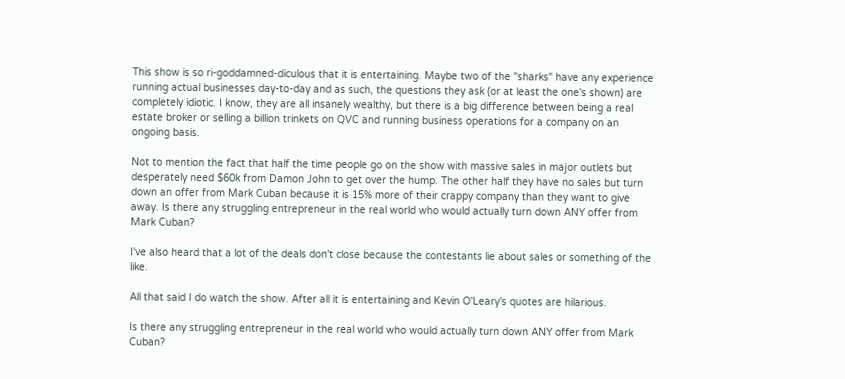This show is so ri-goddamned-diculous that it is entertaining. Maybe two of the "sharks" have any experience running actual businesses day-to-day and as such, the questions they ask (or at least the one's shown) are completely idiotic. I know, they are all insanely wealthy, but there is a big difference between being a real estate broker or selling a billion trinkets on QVC and running business operations for a company on an ongoing basis.

Not to mention the fact that half the time people go on the show with massive sales in major outlets but desperately need $60k from Damon John to get over the hump. The other half they have no sales but turn down an offer from Mark Cuban because it is 15% more of their crappy company than they want to give away. Is there any struggling entrepreneur in the real world who would actually turn down ANY offer from Mark Cuban?

I've also heard that a lot of the deals don't close because the contestants lie about sales or something of the like.

All that said I do watch the show. After all it is entertaining and Kevin O'Leary's quotes are hilarious.

Is there any struggling entrepreneur in the real world who would actually turn down ANY offer from Mark Cuban?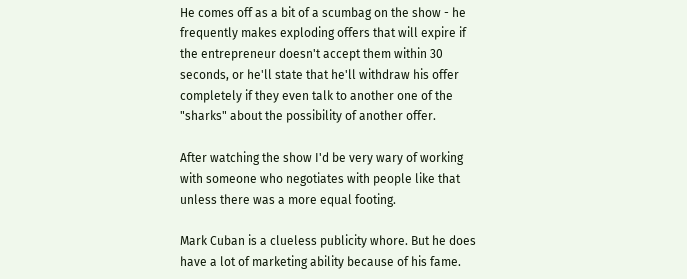He comes off as a bit of a scumbag on the show - he frequently makes exploding offers that will expire if the entrepreneur doesn't accept them within 30 seconds, or he'll state that he'll withdraw his offer completely if they even talk to another one of the "sharks" about the possibility of another offer.

After watching the show I'd be very wary of working with someone who negotiates with people like that unless there was a more equal footing.

Mark Cuban is a clueless publicity whore. But he does have a lot of marketing ability because of his fame.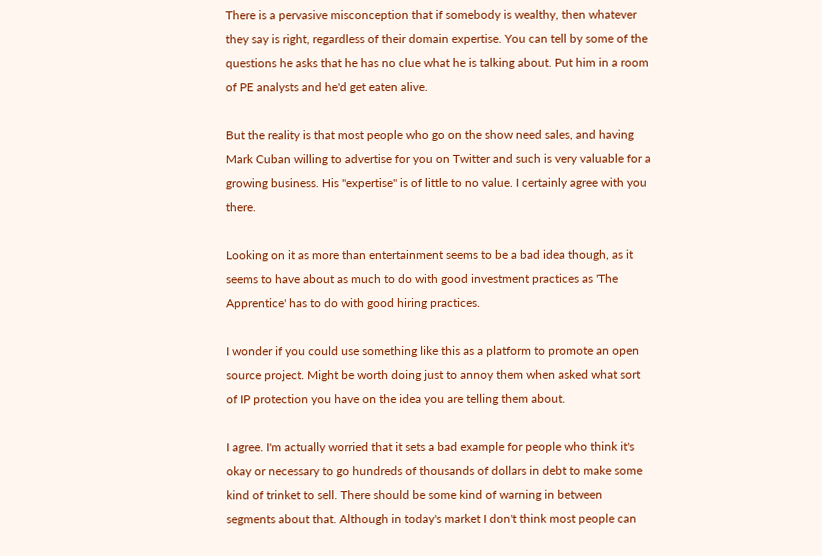There is a pervasive misconception that if somebody is wealthy, then whatever they say is right, regardless of their domain expertise. You can tell by some of the questions he asks that he has no clue what he is talking about. Put him in a room of PE analysts and he'd get eaten alive.

But the reality is that most people who go on the show need sales, and having Mark Cuban willing to advertise for you on Twitter and such is very valuable for a growing business. His "expertise" is of little to no value. I certainly agree with you there.

Looking on it as more than entertainment seems to be a bad idea though, as it seems to have about as much to do with good investment practices as 'The Apprentice' has to do with good hiring practices.

I wonder if you could use something like this as a platform to promote an open source project. Might be worth doing just to annoy them when asked what sort of IP protection you have on the idea you are telling them about.

I agree. I'm actually worried that it sets a bad example for people who think it's okay or necessary to go hundreds of thousands of dollars in debt to make some kind of trinket to sell. There should be some kind of warning in between segments about that. Although in today's market I don't think most people can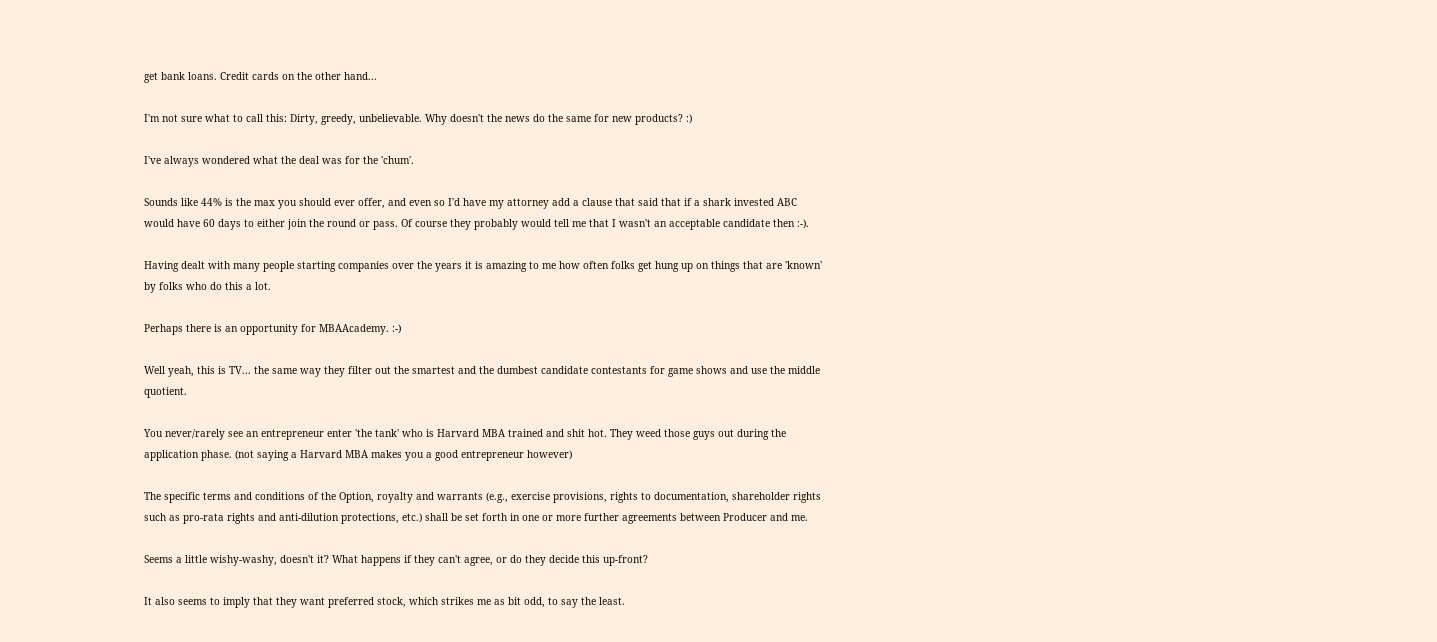get bank loans. Credit cards on the other hand...

I'm not sure what to call this: Dirty, greedy, unbelievable. Why doesn't the news do the same for new products? :)

I've always wondered what the deal was for the 'chum'.

Sounds like 44% is the max you should ever offer, and even so I'd have my attorney add a clause that said that if a shark invested ABC would have 60 days to either join the round or pass. Of course they probably would tell me that I wasn't an acceptable candidate then :-).

Having dealt with many people starting companies over the years it is amazing to me how often folks get hung up on things that are 'known' by folks who do this a lot.

Perhaps there is an opportunity for MBAAcademy. :-)

Well yeah, this is TV... the same way they filter out the smartest and the dumbest candidate contestants for game shows and use the middle quotient.

You never/rarely see an entrepreneur enter 'the tank' who is Harvard MBA trained and shit hot. They weed those guys out during the application phase. (not saying a Harvard MBA makes you a good entrepreneur however)

The specific terms and conditions of the Option, royalty and warrants (e.g., exercise provisions, rights to documentation, shareholder rights such as pro-rata rights and anti-dilution protections, etc.) shall be set forth in one or more further agreements between Producer and me.

Seems a little wishy-washy, doesn't it? What happens if they can't agree, or do they decide this up-front?

It also seems to imply that they want preferred stock, which strikes me as bit odd, to say the least.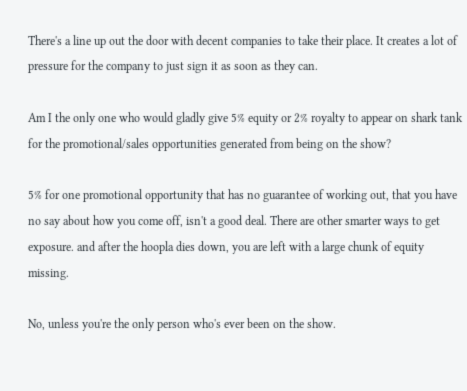There's a line up out the door with decent companies to take their place. It creates a lot of pressure for the company to just sign it as soon as they can.

Am I the only one who would gladly give 5% equity or 2% royalty to appear on shark tank for the promotional/sales opportunities generated from being on the show?

5% for one promotional opportunity that has no guarantee of working out, that you have no say about how you come off, isn't a good deal. There are other smarter ways to get exposure. and after the hoopla dies down, you are left with a large chunk of equity missing.

No, unless you're the only person who's ever been on the show.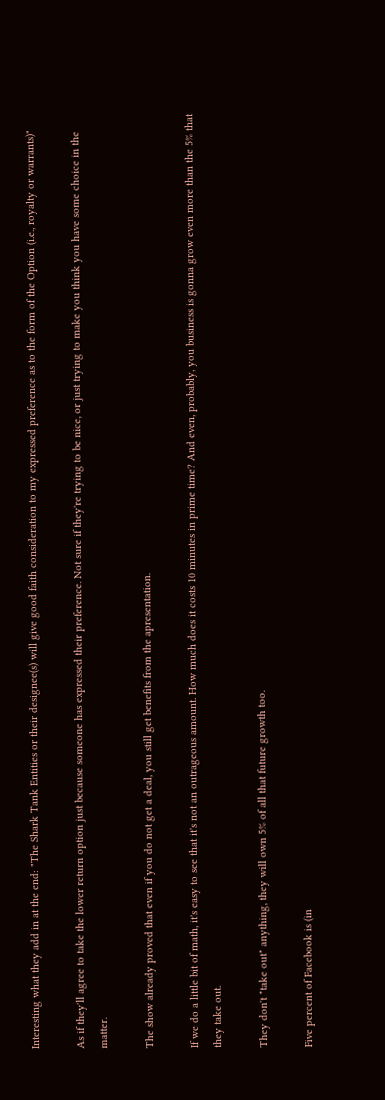Interesting what they add in at the end: "The Shark Tank Entities or their designee(s) will give good faith consideration to my expressed preference as to the form of the Option (i.e., royalty or warrants)"

As if they'll agree to take the lower return option just because someone has expressed their preference. Not sure if they're trying to be nice, or just trying to make you think you have some choice in the matter.

The show already proved that even if you do not get a deal, you still get benefits from the apresentation.

If we do a little bit of math, it's easy to see that it's not an outrageous amount. How much does it costs 10 minutes in prime time? And even, probably, you business is gonna grow even more than the 5% that they take out.

They don't "take out" anything, they will own 5% of all that future growth too.

Five percent of Facebook is (in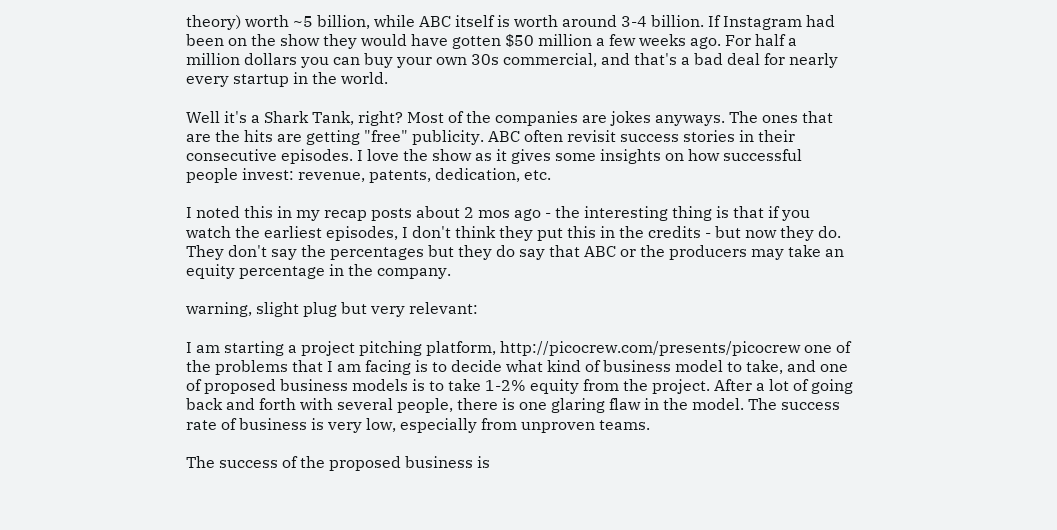theory) worth ~5 billion, while ABC itself is worth around 3-4 billion. If Instagram had been on the show they would have gotten $50 million a few weeks ago. For half a million dollars you can buy your own 30s commercial, and that's a bad deal for nearly every startup in the world.

Well it's a Shark Tank, right? Most of the companies are jokes anyways. The ones that are the hits are getting "free" publicity. ABC often revisit success stories in their consecutive episodes. I love the show as it gives some insights on how successful people invest: revenue, patents, dedication, etc.

I noted this in my recap posts about 2 mos ago - the interesting thing is that if you watch the earliest episodes, I don't think they put this in the credits - but now they do. They don't say the percentages but they do say that ABC or the producers may take an equity percentage in the company.

warning, slight plug but very relevant:

I am starting a project pitching platform, http://picocrew.com/presents/picocrew one of the problems that I am facing is to decide what kind of business model to take, and one of proposed business models is to take 1-2% equity from the project. After a lot of going back and forth with several people, there is one glaring flaw in the model. The success rate of business is very low, especially from unproven teams.

The success of the proposed business is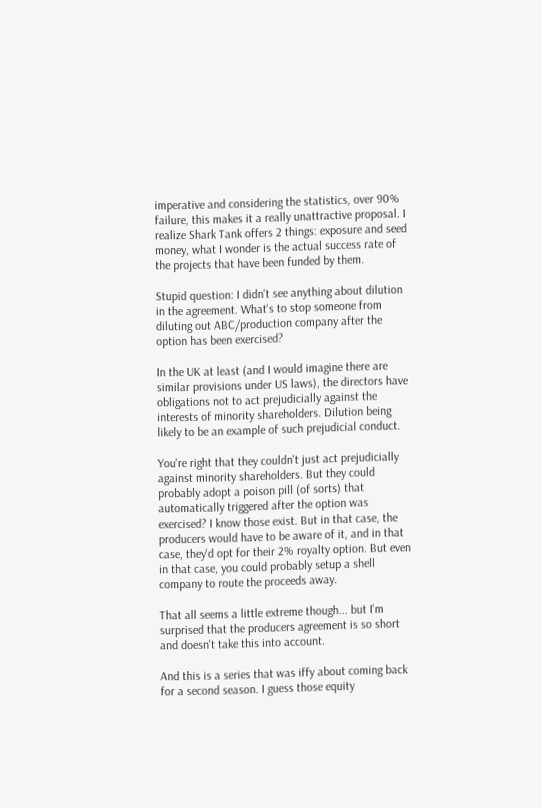imperative and considering the statistics, over 90% failure, this makes it a really unattractive proposal. I realize Shark Tank offers 2 things: exposure and seed money, what I wonder is the actual success rate of the projects that have been funded by them.

Stupid question: I didn't see anything about dilution in the agreement. What's to stop someone from diluting out ABC/production company after the option has been exercised?

In the UK at least (and I would imagine there are similar provisions under US laws), the directors have obligations not to act prejudicially against the interests of minority shareholders. Dilution being likely to be an example of such prejudicial conduct.

You're right that they couldn't just act prejudicially against minority shareholders. But they could probably adopt a poison pill (of sorts) that automatically triggered after the option was exercised? I know those exist. But in that case, the producers would have to be aware of it, and in that case, they'd opt for their 2% royalty option. But even in that case, you could probably setup a shell company to route the proceeds away.

That all seems a little extreme though... but I'm surprised that the producers agreement is so short and doesn't take this into account.

And this is a series that was iffy about coming back for a second season. I guess those equity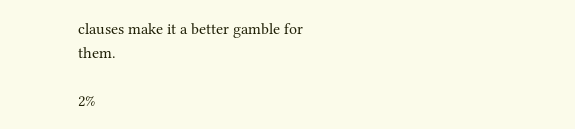clauses make it a better gamble for them.

2%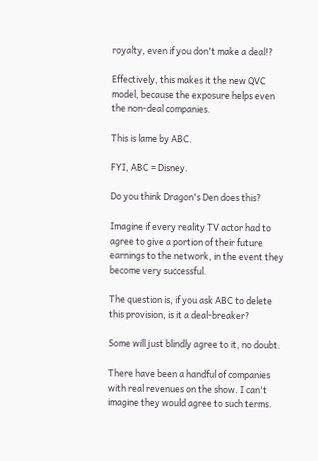royalty, even if you don't make a deal!?

Effectively, this makes it the new QVC model, because the exposure helps even the non-deal companies.

This is lame by ABC.

FYI, ABC = Disney.

Do you think Dragon's Den does this?

Imagine if every reality TV actor had to agree to give a portion of their future earnings to the network, in the event they become very successful.

The question is, if you ask ABC to delete this provision, is it a deal-breaker?

Some will just blindly agree to it, no doubt.

There have been a handful of companies with real revenues on the show. I can't imagine they would agree to such terms.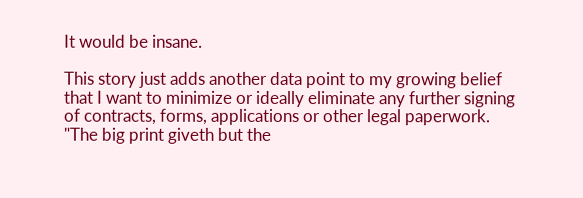It would be insane.

This story just adds another data point to my growing belief that I want to minimize or ideally eliminate any further signing of contracts, forms, applications or other legal paperwork. "The big print giveth but the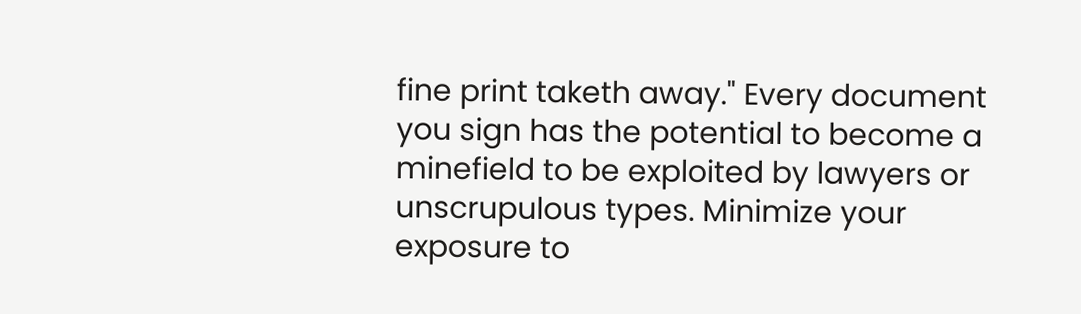fine print taketh away." Every document you sign has the potential to become a minefield to be exploited by lawyers or unscrupulous types. Minimize your exposure to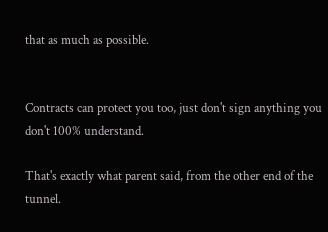that as much as possible.


Contracts can protect you too, just don't sign anything you don't 100% understand.

That's exactly what parent said, from the other end of the tunnel.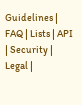Guidelines | FAQ | Lists | API | Security | Legal |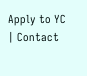Apply to YC | Contact